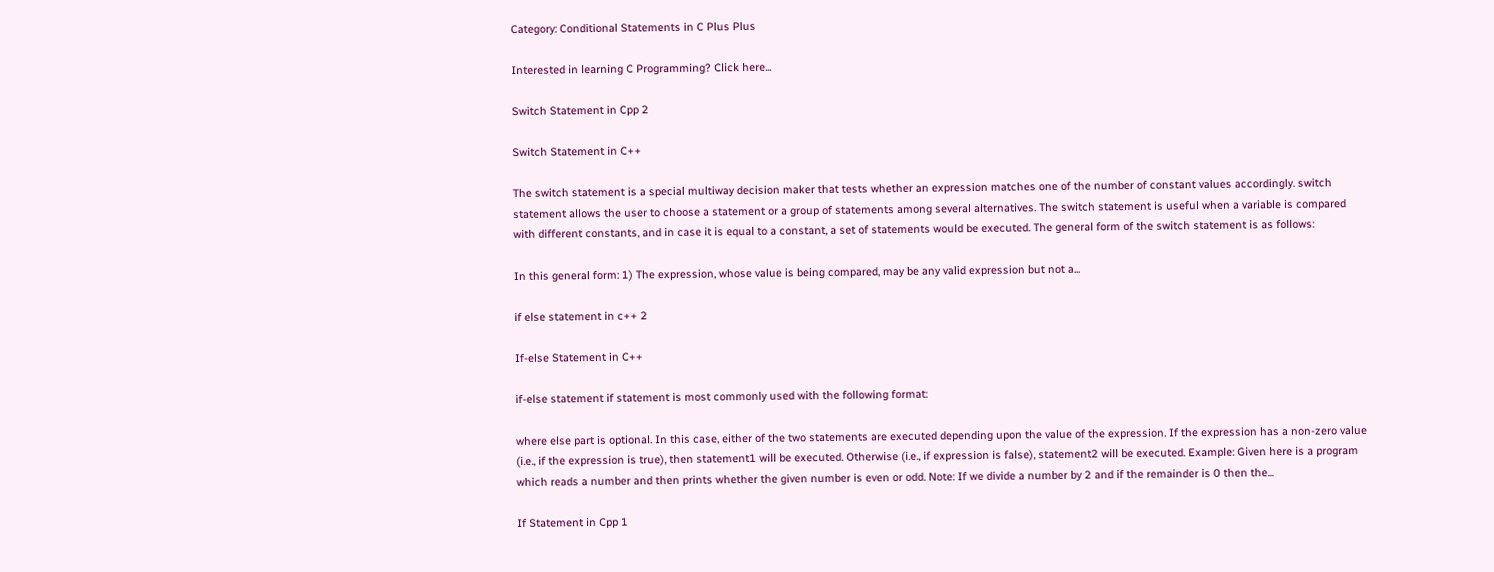Category: Conditional Statements in C Plus Plus

Interested in learning C Programming? Click here...

Switch Statement in Cpp 2

Switch Statement in C++

The switch statement is a special multiway decision maker that tests whether an expression matches one of the number of constant values accordingly. switch statement allows the user to choose a statement or a group of statements among several alternatives. The switch statement is useful when a variable is compared with different constants, and in case it is equal to a constant, a set of statements would be executed. The general form of the switch statement is as follows:

In this general form: 1) The expression, whose value is being compared, may be any valid expression but not a...

if else statement in c++ 2

If-else Statement in C++

if-else statement if statement is most commonly used with the following format:

where else part is optional. In this case, either of the two statements are executed depending upon the value of the expression. If the expression has a non-zero value (i.e., if the expression is true), then statement1 will be executed. Otherwise (i.e., if expression is false), statement2 will be executed. Example: Given here is a program which reads a number and then prints whether the given number is even or odd. Note: If we divide a number by 2 and if the remainder is 0 then the...

If Statement in Cpp 1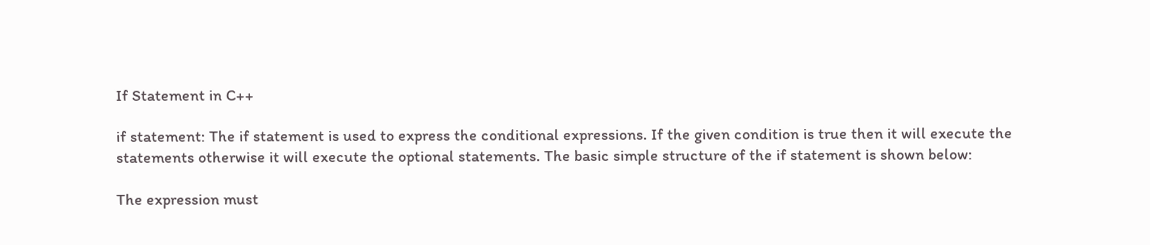If Statement in C++

if statement: The if statement is used to express the conditional expressions. If the given condition is true then it will execute the statements otherwise it will execute the optional statements. The basic simple structure of the if statement is shown below:

The expression must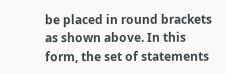be placed in round brackets as shown above. In this form, the set of statements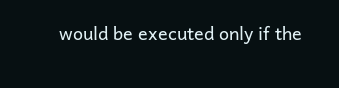would be executed only if the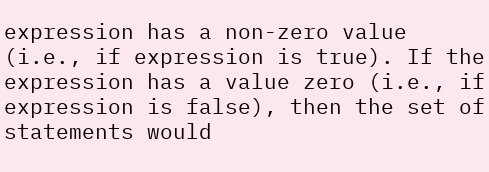expression has a non-zero value (i.e., if expression is true). If the expression has a value zero (i.e., if expression is false), then the set of statements would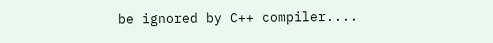be ignored by C++ compiler....